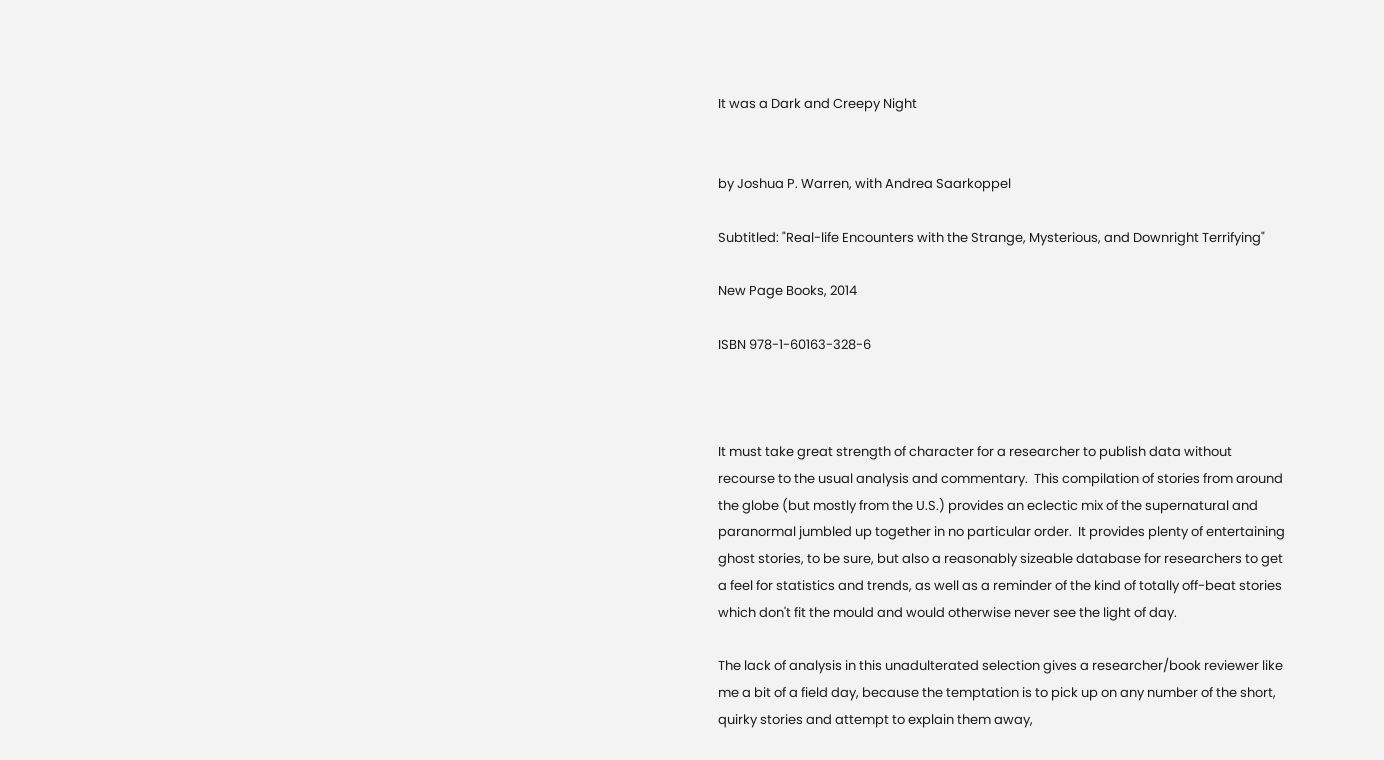It was a Dark and Creepy Night


by Joshua P. Warren, with Andrea Saarkoppel

Subtitled: "Real-life Encounters with the Strange, Mysterious, and Downright Terrifying"

New Page Books, 2014

ISBN 978-1-60163-328-6



It must take great strength of character for a researcher to publish data without recourse to the usual analysis and commentary.  This compilation of stories from around the globe (but mostly from the U.S.) provides an eclectic mix of the supernatural and paranormal jumbled up together in no particular order.  It provides plenty of entertaining ghost stories, to be sure, but also a reasonably sizeable database for researchers to get a feel for statistics and trends, as well as a reminder of the kind of totally off-beat stories which don't fit the mould and would otherwise never see the light of day.

The lack of analysis in this unadulterated selection gives a researcher/book reviewer like me a bit of a field day, because the temptation is to pick up on any number of the short, quirky stories and attempt to explain them away,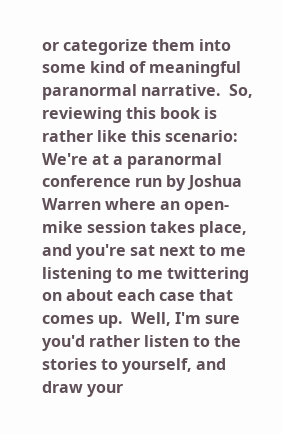or categorize them into some kind of meaningful paranormal narrative.  So, reviewing this book is rather like this scenario:  We're at a paranormal conference run by Joshua Warren where an open-mike session takes place, and you're sat next to me listening to me twittering on about each case that comes up.  Well, I'm sure you'd rather listen to the stories to yourself, and draw your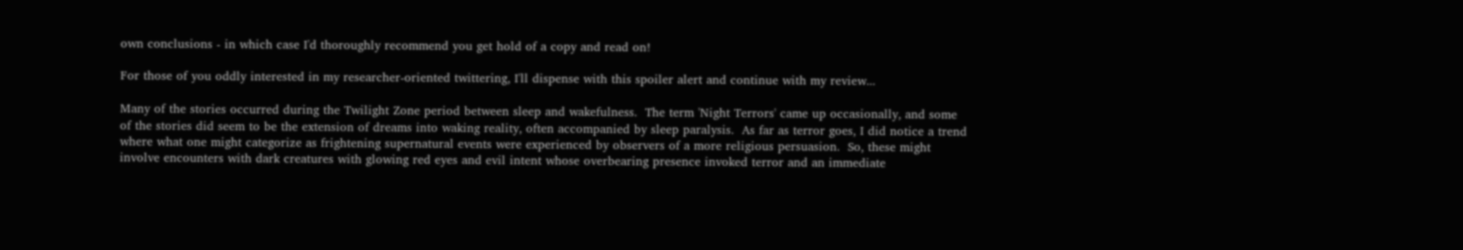own conclusions - in which case I'd thoroughly recommend you get hold of a copy and read on!

For those of you oddly interested in my researcher-oriented twittering, I'll dispense with this spoiler alert and continue with my review...

Many of the stories occurred during the Twilight Zone period between sleep and wakefulness.  The term 'Night Terrors' came up occasionally, and some of the stories did seem to be the extension of dreams into waking reality, often accompanied by sleep paralysis.  As far as terror goes, I did notice a trend where what one might categorize as frightening supernatural events were experienced by observers of a more religious persuasion.  So, these might involve encounters with dark creatures with glowing red eyes and evil intent whose overbearing presence invoked terror and an immediate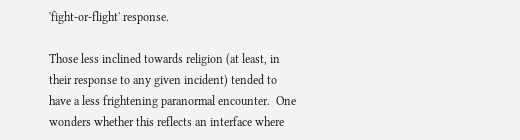'fight-or-flight' response.

Those less inclined towards religion (at least, in their response to any given incident) tended to have a less frightening paranormal encounter.  One wonders whether this reflects an interface where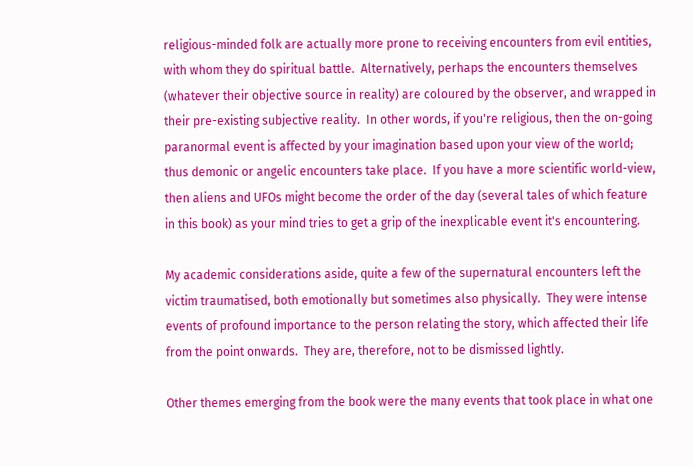religious-minded folk are actually more prone to receiving encounters from evil entities, with whom they do spiritual battle.  Alternatively, perhaps the encounters themselves (whatever their objective source in reality) are coloured by the observer, and wrapped in their pre-existing subjective reality.  In other words, if you're religious, then the on-going paranormal event is affected by your imagination based upon your view of the world; thus demonic or angelic encounters take place.  If you have a more scientific world-view, then aliens and UFOs might become the order of the day (several tales of which feature in this book) as your mind tries to get a grip of the inexplicable event it's encountering.

My academic considerations aside, quite a few of the supernatural encounters left the victim traumatised, both emotionally but sometimes also physically.  They were intense events of profound importance to the person relating the story, which affected their life from the point onwards.  They are, therefore, not to be dismissed lightly.

Other themes emerging from the book were the many events that took place in what one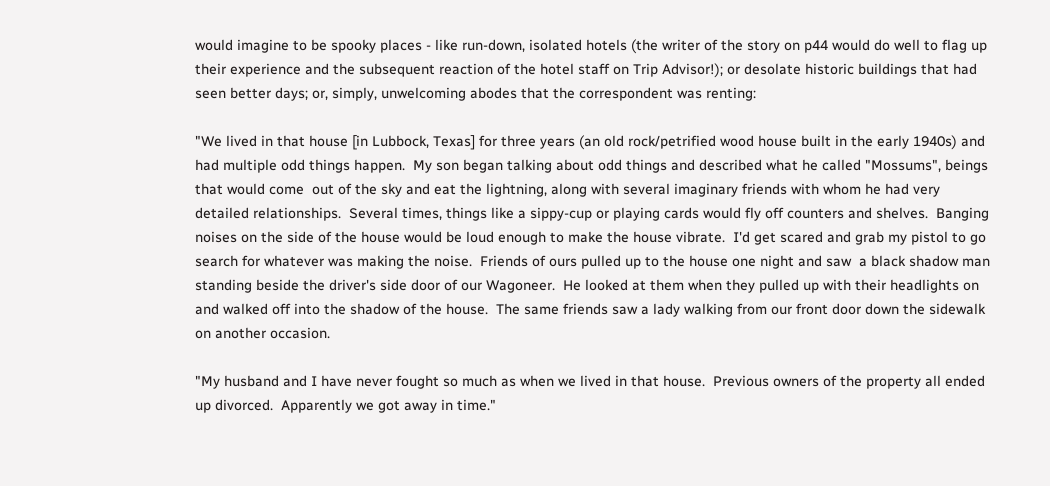would imagine to be spooky places - like run-down, isolated hotels (the writer of the story on p44 would do well to flag up their experience and the subsequent reaction of the hotel staff on Trip Advisor!); or desolate historic buildings that had seen better days; or, simply, unwelcoming abodes that the correspondent was renting:

"We lived in that house [in Lubbock, Texas] for three years (an old rock/petrified wood house built in the early 1940s) and had multiple odd things happen.  My son began talking about odd things and described what he called "Mossums", beings that would come  out of the sky and eat the lightning, along with several imaginary friends with whom he had very detailed relationships.  Several times, things like a sippy-cup or playing cards would fly off counters and shelves.  Banging noises on the side of the house would be loud enough to make the house vibrate.  I'd get scared and grab my pistol to go search for whatever was making the noise.  Friends of ours pulled up to the house one night and saw  a black shadow man standing beside the driver's side door of our Wagoneer.  He looked at them when they pulled up with their headlights on and walked off into the shadow of the house.  The same friends saw a lady walking from our front door down the sidewalk on another occasion.

"My husband and I have never fought so much as when we lived in that house.  Previous owners of the property all ended up divorced.  Apparently we got away in time."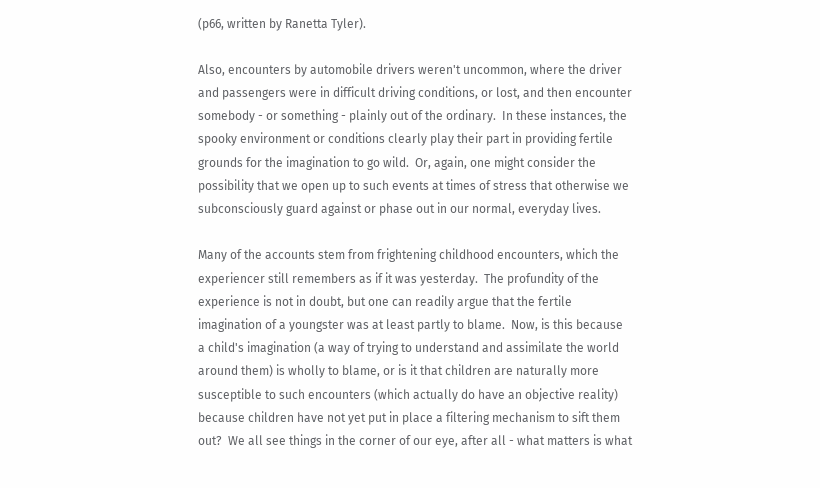(p66, written by Ranetta Tyler).

Also, encounters by automobile drivers weren't uncommon, where the driver and passengers were in difficult driving conditions, or lost, and then encounter somebody - or something - plainly out of the ordinary.  In these instances, the spooky environment or conditions clearly play their part in providing fertile grounds for the imagination to go wild.  Or, again, one might consider the possibility that we open up to such events at times of stress that otherwise we subconsciously guard against or phase out in our normal, everyday lives.

Many of the accounts stem from frightening childhood encounters, which the experiencer still remembers as if it was yesterday.  The profundity of the experience is not in doubt, but one can readily argue that the fertile imagination of a youngster was at least partly to blame.  Now, is this because a child's imagination (a way of trying to understand and assimilate the world around them) is wholly to blame, or is it that children are naturally more susceptible to such encounters (which actually do have an objective reality) because children have not yet put in place a filtering mechanism to sift them out?  We all see things in the corner of our eye, after all - what matters is what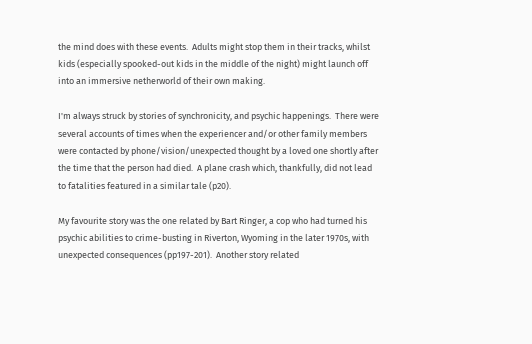the mind does with these events.  Adults might stop them in their tracks, whilst kids (especially spooked-out kids in the middle of the night) might launch off into an immersive netherworld of their own making.

I'm always struck by stories of synchronicity, and psychic happenings.  There were several accounts of times when the experiencer and/or other family members were contacted by phone/vision/unexpected thought by a loved one shortly after the time that the person had died.  A plane crash which, thankfully, did not lead to fatalities featured in a similar tale (p20).

My favourite story was the one related by Bart Ringer, a cop who had turned his psychic abilities to crime-busting in Riverton, Wyoming in the later 1970s, with unexpected consequences (pp197-201).  Another story related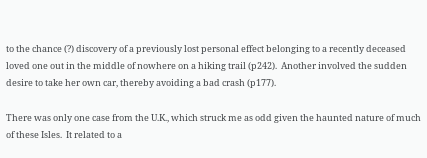to the chance (?) discovery of a previously lost personal effect belonging to a recently deceased loved one out in the middle of nowhere on a hiking trail (p242).  Another involved the sudden desire to take her own car, thereby avoiding a bad crash (p177).

There was only one case from the U.K., which struck me as odd given the haunted nature of much of these Isles.  It related to a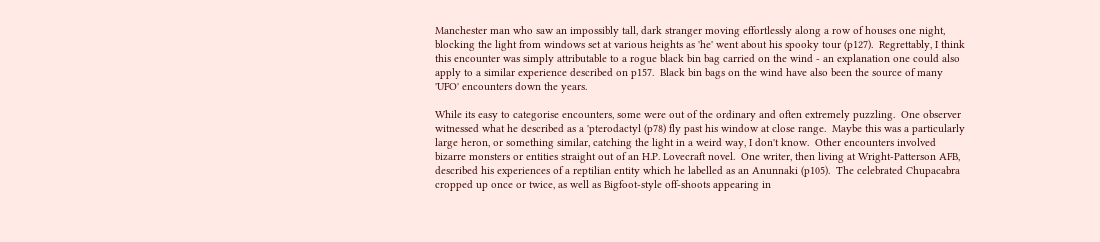Manchester man who saw an impossibly tall, dark stranger moving effortlessly along a row of houses one night, blocking the light from windows set at various heights as 'he' went about his spooky tour (p127).  Regrettably, I think this encounter was simply attributable to a rogue black bin bag carried on the wind - an explanation one could also apply to a similar experience described on p157.  Black bin bags on the wind have also been the source of many 'UFO' encounters down the years.

While its easy to categorise encounters, some were out of the ordinary and often extremely puzzling.  One observer witnessed what he described as a 'pterodactyl (p78) fly past his window at close range.  Maybe this was a particularly large heron, or something similar, catching the light in a weird way, I don't know.  Other encounters involved bizarre monsters or entities straight out of an H.P. Lovecraft novel.  One writer, then living at Wright-Patterson AFB, described his experiences of a reptilian entity which he labelled as an Anunnaki (p105).  The celebrated Chupacabra cropped up once or twice, as well as Bigfoot-style off-shoots appearing in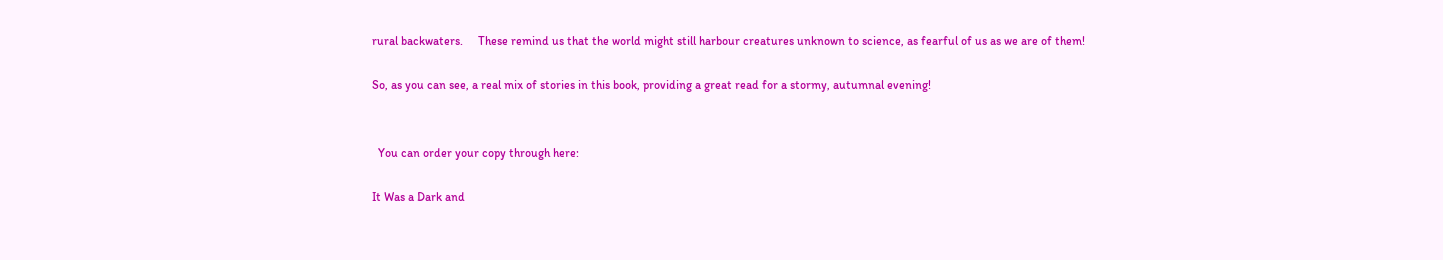rural backwaters.     These remind us that the world might still harbour creatures unknown to science, as fearful of us as we are of them!

So, as you can see, a real mix of stories in this book, providing a great read for a stormy, autumnal evening!


  You can order your copy through here:

It Was a Dark and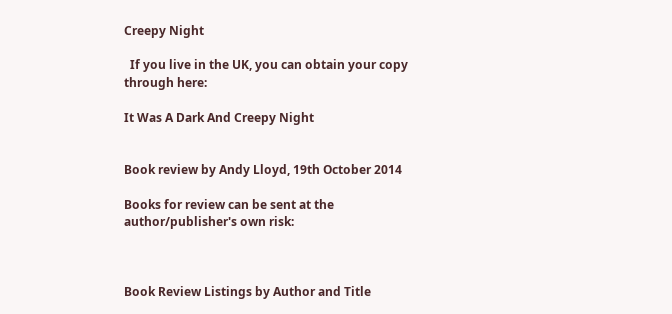Creepy Night

  If you live in the UK, you can obtain your copy through here:

It Was A Dark And Creepy Night


Book review by Andy Lloyd, 19th October 2014

Books for review can be sent at the author/publisher's own risk:



Book Review Listings by Author and Title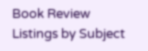Book Review Listings by Subject